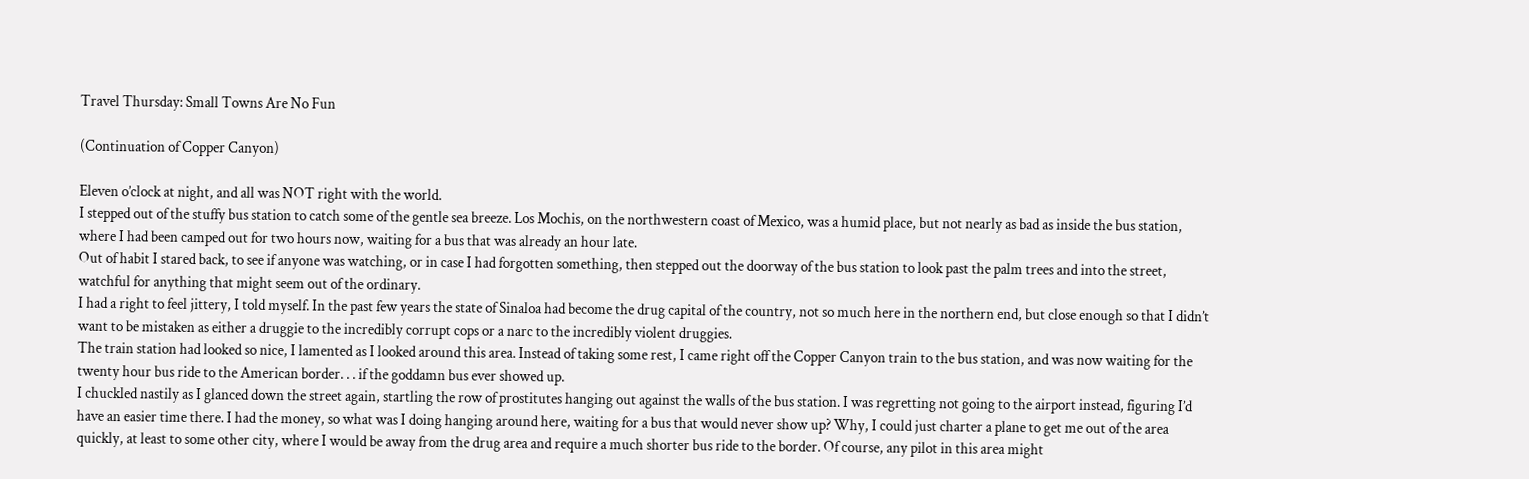Travel Thursday: Small Towns Are No Fun

(Continuation of Copper Canyon)

Eleven o’clock at night, and all was NOT right with the world.
I stepped out of the stuffy bus station to catch some of the gentle sea breeze. Los Mochis, on the northwestern coast of Mexico, was a humid place, but not nearly as bad as inside the bus station, where I had been camped out for two hours now, waiting for a bus that was already an hour late.
Out of habit I stared back, to see if anyone was watching, or in case I had forgotten something, then stepped out the doorway of the bus station to look past the palm trees and into the street, watchful for anything that might seem out of the ordinary.
I had a right to feel jittery, I told myself. In the past few years the state of Sinaloa had become the drug capital of the country, not so much here in the northern end, but close enough so that I didn’t want to be mistaken as either a druggie to the incredibly corrupt cops or a narc to the incredibly violent druggies.
The train station had looked so nice, I lamented as I looked around this area. Instead of taking some rest, I came right off the Copper Canyon train to the bus station, and was now waiting for the twenty hour bus ride to the American border. . . if the goddamn bus ever showed up.
I chuckled nastily as I glanced down the street again, startling the row of prostitutes hanging out against the walls of the bus station. I was regretting not going to the airport instead, figuring I’d have an easier time there. I had the money, so what was I doing hanging around here, waiting for a bus that would never show up? Why, I could just charter a plane to get me out of the area quickly, at least to some other city, where I would be away from the drug area and require a much shorter bus ride to the border. Of course, any pilot in this area might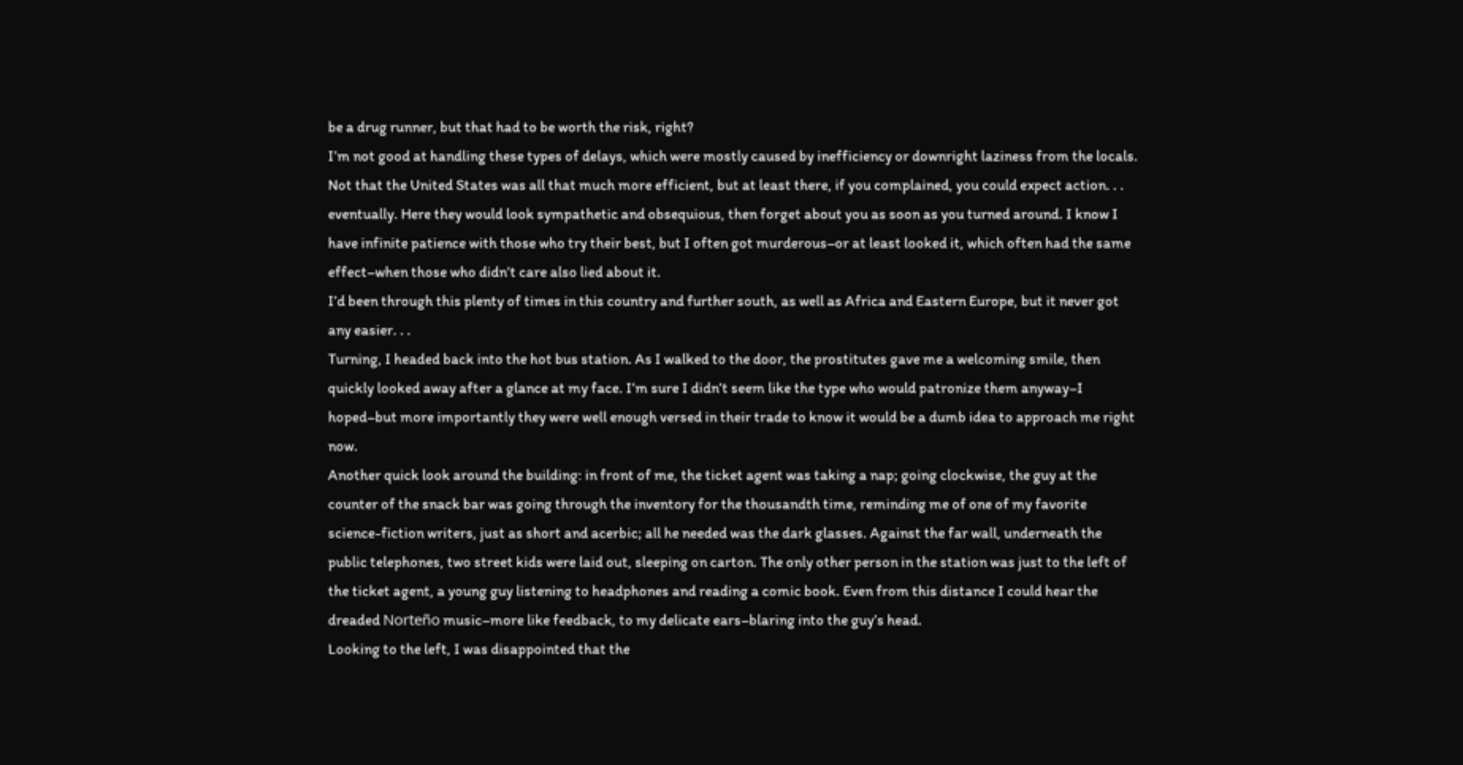be a drug runner, but that had to be worth the risk, right?
I’m not good at handling these types of delays, which were mostly caused by inefficiency or downright laziness from the locals. Not that the United States was all that much more efficient, but at least there, if you complained, you could expect action. . . eventually. Here they would look sympathetic and obsequious, then forget about you as soon as you turned around. I know I have infinite patience with those who try their best, but I often got murderous–or at least looked it, which often had the same effect–when those who didn’t care also lied about it.
I’d been through this plenty of times in this country and further south, as well as Africa and Eastern Europe, but it never got any easier. . .
Turning, I headed back into the hot bus station. As I walked to the door, the prostitutes gave me a welcoming smile, then quickly looked away after a glance at my face. I’m sure I didn’t seem like the type who would patronize them anyway–I hoped–but more importantly they were well enough versed in their trade to know it would be a dumb idea to approach me right now.
Another quick look around the building: in front of me, the ticket agent was taking a nap; going clockwise, the guy at the counter of the snack bar was going through the inventory for the thousandth time, reminding me of one of my favorite science-fiction writers, just as short and acerbic; all he needed was the dark glasses. Against the far wall, underneath the public telephones, two street kids were laid out, sleeping on carton. The only other person in the station was just to the left of the ticket agent, a young guy listening to headphones and reading a comic book. Even from this distance I could hear the dreaded Norteño music–more like feedback, to my delicate ears–blaring into the guy’s head.
Looking to the left, I was disappointed that the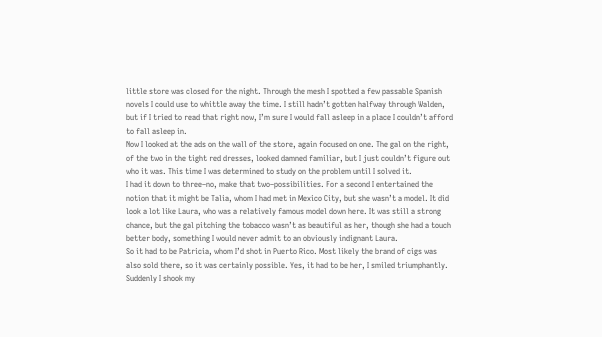little store was closed for the night. Through the mesh I spotted a few passable Spanish novels I could use to whittle away the time. I still hadn’t gotten halfway through Walden, but if I tried to read that right now, I’m sure I would fall asleep in a place I couldn’t afford to fall asleep in.
Now I looked at the ads on the wall of the store, again focused on one. The gal on the right, of the two in the tight red dresses, looked damned familiar, but I just couldn’t figure out who it was. This time I was determined to study on the problem until I solved it.
I had it down to three–no, make that two–possibilities. For a second I entertained the notion that it might be Talia, whom I had met in Mexico City, but she wasn’t a model. It did look a lot like Laura, who was a relatively famous model down here. It was still a strong chance, but the gal pitching the tobacco wasn’t as beautiful as her, though she had a touch better body, something I would never admit to an obviously indignant Laura.
So it had to be Patricia, whom I’d shot in Puerto Rico. Most likely the brand of cigs was also sold there, so it was certainly possible. Yes, it had to be her, I smiled triumphantly.
Suddenly I shook my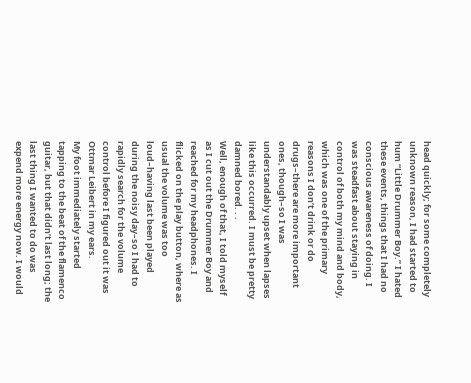head quickly; for some completely unknown reason, I had started to hum “Little Drummer Boy.” I hated these events, things that I had no conscious awareness of doing. I was steadfast about staying in control of both my mind and body, which was one of the primary reasons I don’t drink or do drugs–there are more important ones, though–so I was understandably upset when lapses like this occurred. I must be pretty damned bored. . .
Well, enough of that, I told myself as I cut out the Drummer Boy and reached for my headphones. I flicked on the play button, where as usual the volume was too loud–having last been played during the noisy day–so I had to rapidly search for the volume control before I figured out it was Ottmar Leibert in my ears.
My foot immediately started tapping to the beat of the flamenco guitar, but that didn’t last long; the last thing I wanted to do was expend more energy now. I would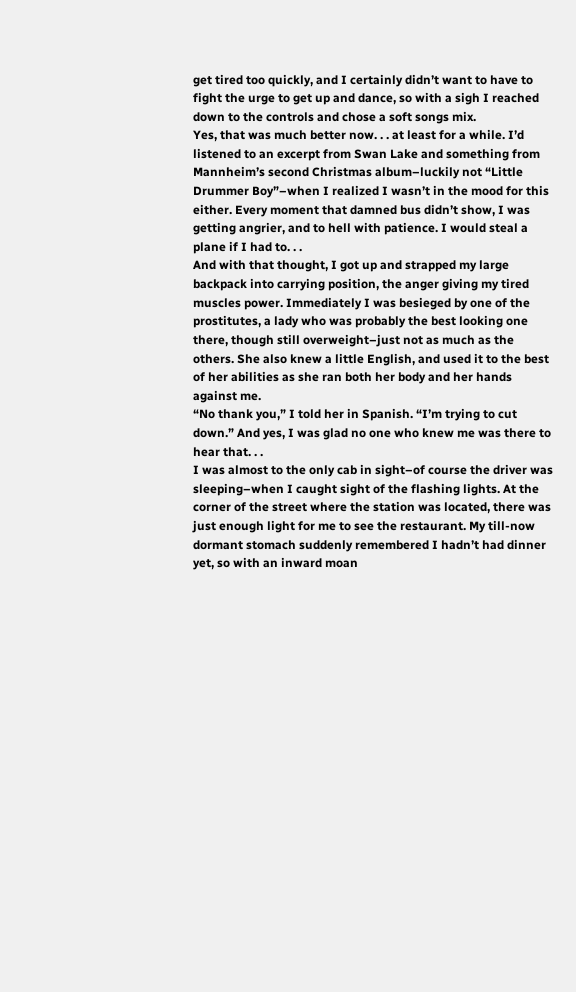get tired too quickly, and I certainly didn’t want to have to fight the urge to get up and dance, so with a sigh I reached down to the controls and chose a soft songs mix.
Yes, that was much better now. . . at least for a while. I’d listened to an excerpt from Swan Lake and something from Mannheim’s second Christmas album–luckily not “Little Drummer Boy”–when I realized I wasn’t in the mood for this either. Every moment that damned bus didn’t show, I was getting angrier, and to hell with patience. I would steal a plane if I had to. . .
And with that thought, I got up and strapped my large backpack into carrying position, the anger giving my tired muscles power. Immediately I was besieged by one of the prostitutes, a lady who was probably the best looking one there, though still overweight–just not as much as the others. She also knew a little English, and used it to the best of her abilities as she ran both her body and her hands against me.
“No thank you,” I told her in Spanish. “I’m trying to cut down.” And yes, I was glad no one who knew me was there to hear that. . .
I was almost to the only cab in sight–of course the driver was sleeping–when I caught sight of the flashing lights. At the corner of the street where the station was located, there was just enough light for me to see the restaurant. My till-now dormant stomach suddenly remembered I hadn’t had dinner yet, so with an inward moan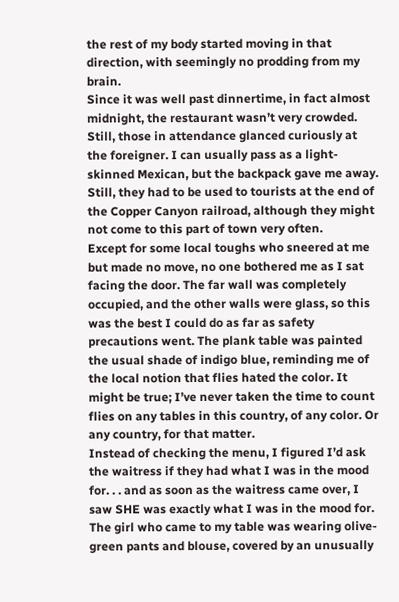the rest of my body started moving in that direction, with seemingly no prodding from my brain.
Since it was well past dinnertime, in fact almost midnight, the restaurant wasn’t very crowded. Still, those in attendance glanced curiously at the foreigner. I can usually pass as a light-skinned Mexican, but the backpack gave me away. Still, they had to be used to tourists at the end of the Copper Canyon railroad, although they might not come to this part of town very often.
Except for some local toughs who sneered at me but made no move, no one bothered me as I sat facing the door. The far wall was completely occupied, and the other walls were glass, so this was the best I could do as far as safety precautions went. The plank table was painted the usual shade of indigo blue, reminding me of the local notion that flies hated the color. It might be true; I’ve never taken the time to count flies on any tables in this country, of any color. Or any country, for that matter.
Instead of checking the menu, I figured I’d ask the waitress if they had what I was in the mood for. . . and as soon as the waitress came over, I saw SHE was exactly what I was in the mood for.
The girl who came to my table was wearing olive-green pants and blouse, covered by an unusually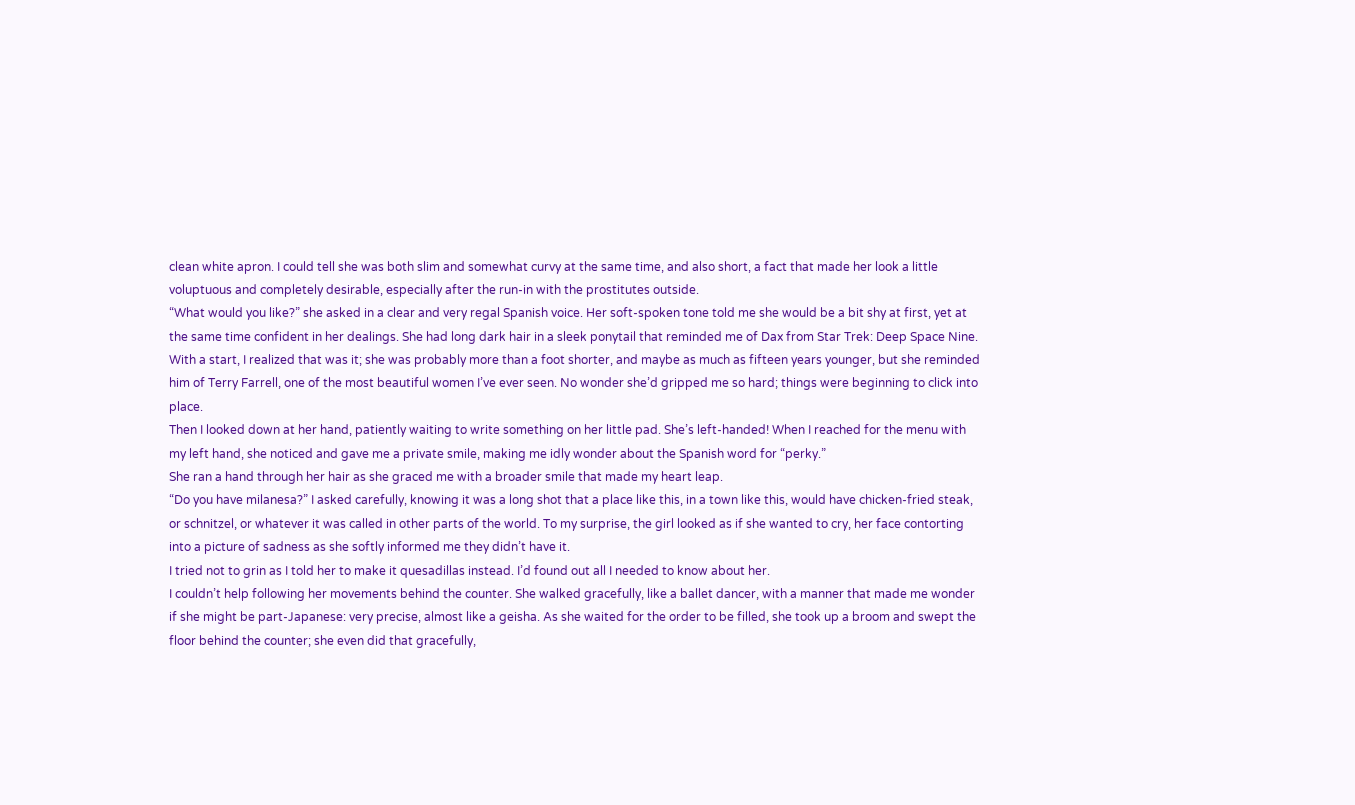clean white apron. I could tell she was both slim and somewhat curvy at the same time, and also short, a fact that made her look a little voluptuous and completely desirable, especially after the run-in with the prostitutes outside.
“What would you like?” she asked in a clear and very regal Spanish voice. Her soft-spoken tone told me she would be a bit shy at first, yet at the same time confident in her dealings. She had long dark hair in a sleek ponytail that reminded me of Dax from Star Trek: Deep Space Nine.
With a start, I realized that was it; she was probably more than a foot shorter, and maybe as much as fifteen years younger, but she reminded him of Terry Farrell, one of the most beautiful women I’ve ever seen. No wonder she’d gripped me so hard; things were beginning to click into place.
Then I looked down at her hand, patiently waiting to write something on her little pad. She’s left-handed! When I reached for the menu with my left hand, she noticed and gave me a private smile, making me idly wonder about the Spanish word for “perky.”
She ran a hand through her hair as she graced me with a broader smile that made my heart leap.
“Do you have milanesa?” I asked carefully, knowing it was a long shot that a place like this, in a town like this, would have chicken-fried steak, or schnitzel, or whatever it was called in other parts of the world. To my surprise, the girl looked as if she wanted to cry, her face contorting into a picture of sadness as she softly informed me they didn’t have it.
I tried not to grin as I told her to make it quesadillas instead. I’d found out all I needed to know about her.
I couldn’t help following her movements behind the counter. She walked gracefully, like a ballet dancer, with a manner that made me wonder if she might be part-Japanese: very precise, almost like a geisha. As she waited for the order to be filled, she took up a broom and swept the floor behind the counter; she even did that gracefully,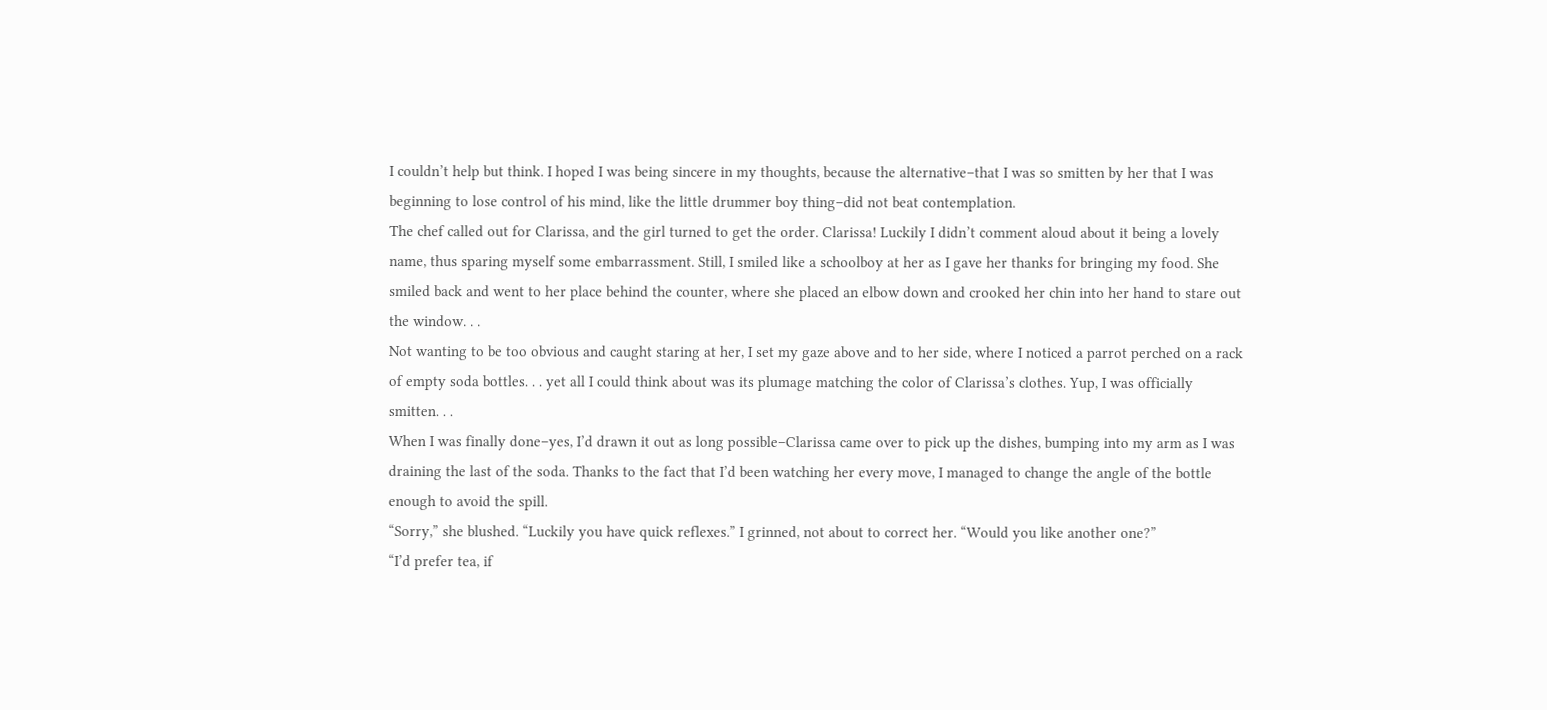I couldn’t help but think. I hoped I was being sincere in my thoughts, because the alternative–that I was so smitten by her that I was beginning to lose control of his mind, like the little drummer boy thing–did not beat contemplation.
The chef called out for Clarissa, and the girl turned to get the order. Clarissa! Luckily I didn’t comment aloud about it being a lovely name, thus sparing myself some embarrassment. Still, I smiled like a schoolboy at her as I gave her thanks for bringing my food. She smiled back and went to her place behind the counter, where she placed an elbow down and crooked her chin into her hand to stare out the window. . .
Not wanting to be too obvious and caught staring at her, I set my gaze above and to her side, where I noticed a parrot perched on a rack of empty soda bottles. . . yet all I could think about was its plumage matching the color of Clarissa’s clothes. Yup, I was officially smitten. . .
When I was finally done–yes, I’d drawn it out as long possible–Clarissa came over to pick up the dishes, bumping into my arm as I was draining the last of the soda. Thanks to the fact that I’d been watching her every move, I managed to change the angle of the bottle enough to avoid the spill.
“Sorry,” she blushed. “Luckily you have quick reflexes.” I grinned, not about to correct her. “Would you like another one?”
“I’d prefer tea, if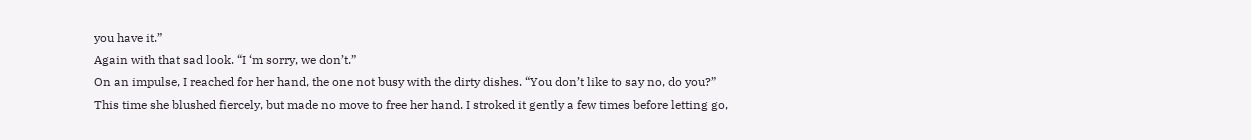you have it.”
Again with that sad look. “I ‘m sorry, we don’t.”
On an impulse, I reached for her hand, the one not busy with the dirty dishes. “You don’t like to say no, do you?”
This time she blushed fiercely, but made no move to free her hand. I stroked it gently a few times before letting go,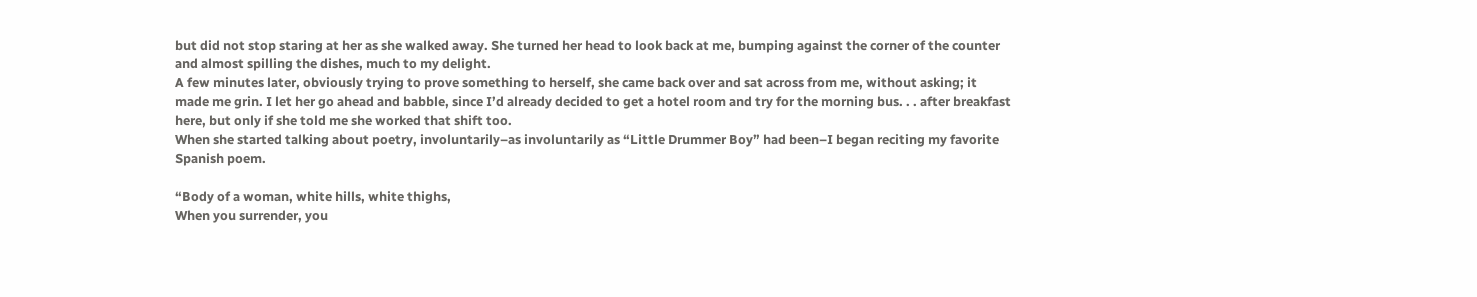but did not stop staring at her as she walked away. She turned her head to look back at me, bumping against the corner of the counter and almost spilling the dishes, much to my delight.
A few minutes later, obviously trying to prove something to herself, she came back over and sat across from me, without asking; it made me grin. I let her go ahead and babble, since I’d already decided to get a hotel room and try for the morning bus. . . after breakfast here, but only if she told me she worked that shift too.
When she started talking about poetry, involuntarily–as involuntarily as “Little Drummer Boy” had been–I began reciting my favorite Spanish poem.

“Body of a woman, white hills, white thighs,
When you surrender, you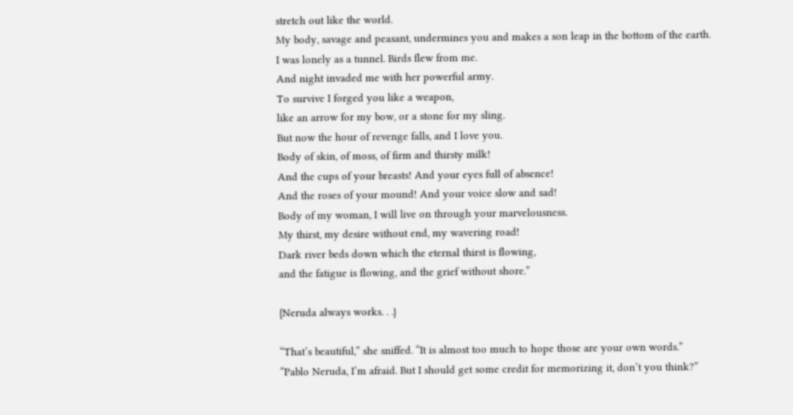stretch out like the world.
My body, savage and peasant, undermines you and makes a son leap in the bottom of the earth.
I was lonely as a tunnel. Birds flew from me.
And night invaded me with her powerful army.
To survive I forged you like a weapon,
like an arrow for my bow, or a stone for my sling.
But now the hour of revenge falls, and I love you.
Body of skin, of moss, of firm and thirsty milk!
And the cups of your breasts! And your eyes full of absence!
And the roses of your mound! And your voice slow and sad!
Body of my woman, I will live on through your marvelousness.
My thirst, my desire without end, my wavering road!
Dark river beds down which the eternal thirst is flowing,
and the fatigue is flowing, and the grief without shore.”

{Neruda always works. . .}

“That’s beautiful,” she sniffed. “It is almost too much to hope those are your own words.”
“Pablo Neruda, I’m afraid. But I should get some credit for memorizing it, don’t you think?”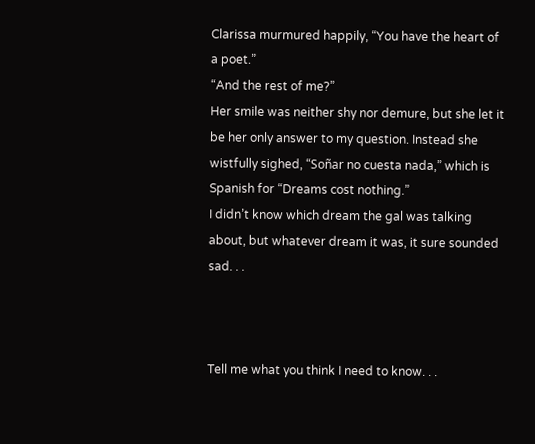Clarissa murmured happily, “You have the heart of a poet.”
“And the rest of me?”
Her smile was neither shy nor demure, but she let it be her only answer to my question. Instead she wistfully sighed, “Soñar no cuesta nada,” which is Spanish for “Dreams cost nothing.”
I didn’t know which dream the gal was talking about, but whatever dream it was, it sure sounded sad. . .



Tell me what you think I need to know. . .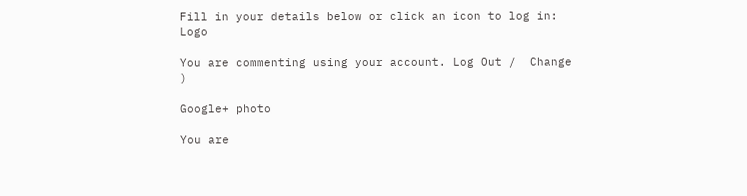Fill in your details below or click an icon to log in: Logo

You are commenting using your account. Log Out /  Change )

Google+ photo

You are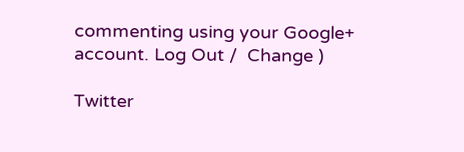commenting using your Google+ account. Log Out /  Change )

Twitter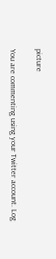picture

You are commenting using your Twitter account. Log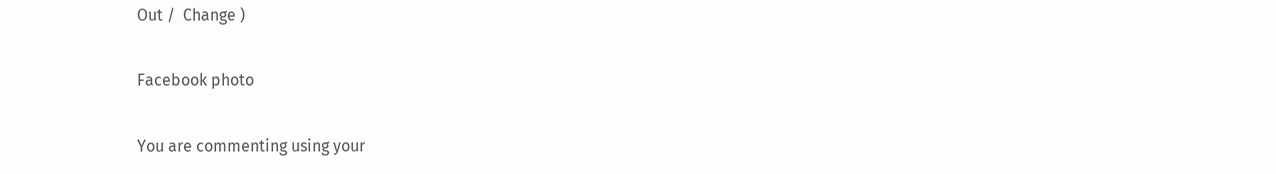Out /  Change )

Facebook photo

You are commenting using your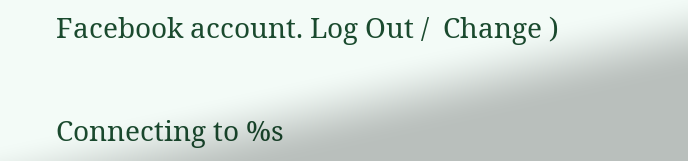Facebook account. Log Out /  Change )


Connecting to %s